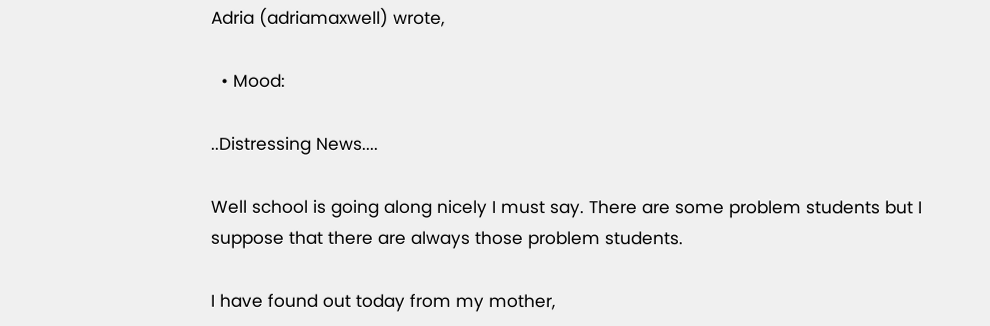Adria (adriamaxwell) wrote,

  • Mood:

..Distressing News....

Well school is going along nicely I must say. There are some problem students but I suppose that there are always those problem students.

I have found out today from my mother,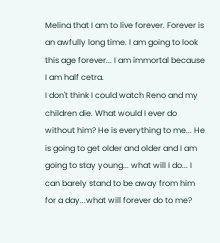Melina that I am to live forever. Forever is an awfully long time. I am going to look this age forever... I am immortal because I am half cetra.
I don't think I could watch Reno and my children die. What would I ever do without him? He is everything to me... He is going to get older and older and I am going to stay young... what will I do... I can barely stand to be away from him for a day...what will forever do to me?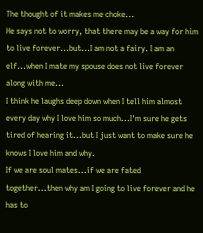The thought of it makes me choke...
He says not to worry, that there may be a way for him to live forever...but...I am not a fairy. I am an elf...when I mate my spouse does not live forever along with me...
I think he laughs deep down when I tell him almost every day why I love him so much...I'm sure he gets tired of hearing it...but I just want to make sure he knows I love him and why.
If we are soul mates...if we are fated together...then why am I going to live forever and he has to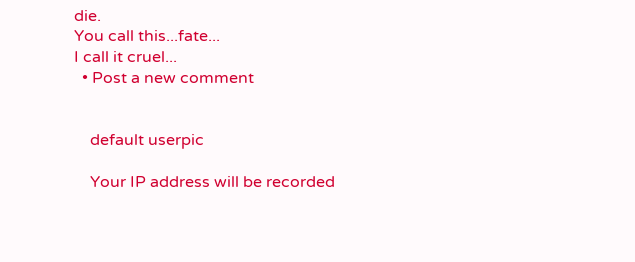die.
You call this...fate...
I call it cruel...
  • Post a new comment


    default userpic

    Your IP address will be recorded